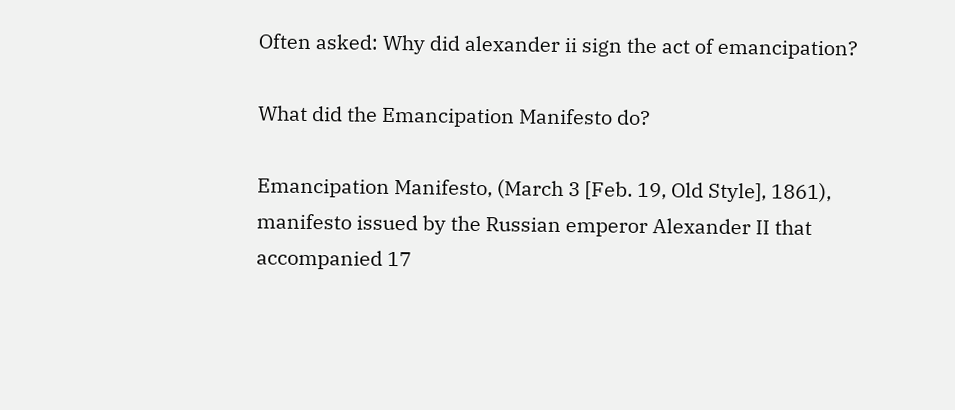Often asked: Why did alexander ii sign the act of emancipation?

What did the Emancipation Manifesto do?

Emancipation Manifesto, (March 3 [Feb. 19, Old Style], 1861), manifesto issued by the Russian emperor Alexander II that accompanied 17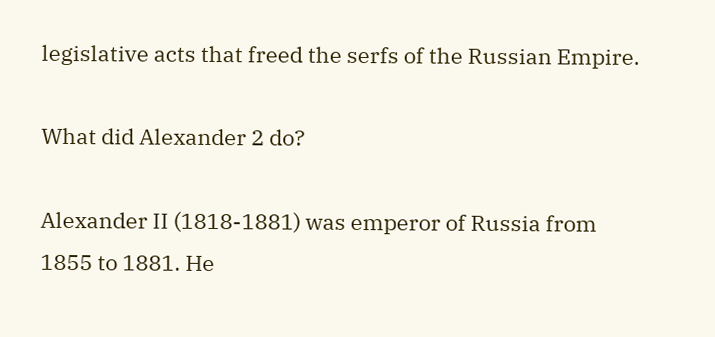legislative acts that freed the serfs of the Russian Empire.

What did Alexander 2 do?

Alexander II (1818-1881) was emperor of Russia from 1855 to 1881. He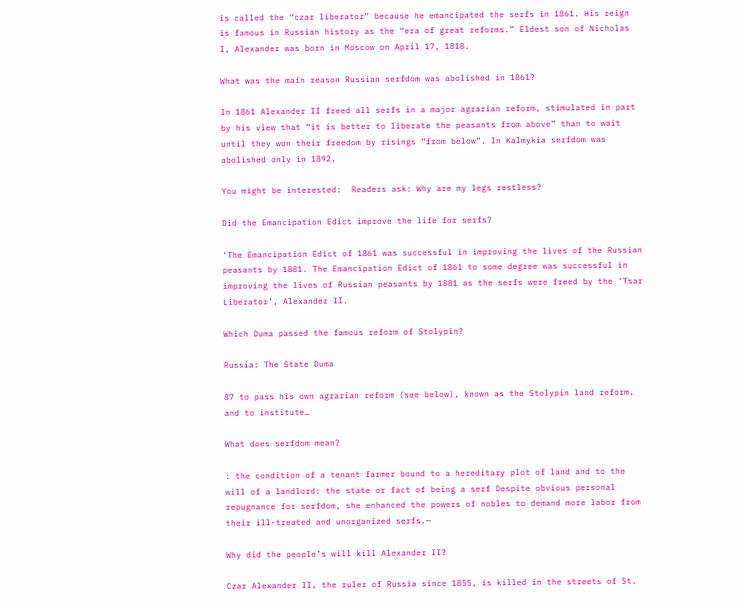is called the “czar liberator” because he emancipated the serfs in 1861. His reign is famous in Russian history as the “era of great reforms.” Eldest son of Nicholas I, Alexander was born in Moscow on April 17, 1818.

What was the main reason Russian serfdom was abolished in 1861?

In 1861 Alexander II freed all serfs in a major agrarian reform, stimulated in part by his view that “it is better to liberate the peasants from above” than to wait until they won their freedom by risings “from below”. In Kalmykia serfdom was abolished only in 1892.

You might be interested:  Readers ask: Why are my legs restless?

Did the Emancipation Edict improve the life for serfs?

‘The Emancipation Edict of 1861 was successful in improving the lives of the Russian peasants by 1881. The Emancipation Edict of 1861 to some degree was successful in improving the lives of Russian peasants by 1881 as the serfs were freed by the ‘Tsar Liberator’, Alexander II.

Which Duma passed the famous reform of Stolypin?

Russia: The State Duma

87 to pass his own agrarian reform (see below), known as the Stolypin land reform, and to institute…

What does serfdom mean?

: the condition of a tenant farmer bound to a hereditary plot of land and to the will of a landlord: the state or fact of being a serf Despite obvious personal repugnance for serfdom, she enhanced the powers of nobles to demand more labor from their ill-treated and unorganized serfs.—

Why did the people’s will kill Alexander II?

Czar Alexander II, the ruler of Russia since 1855, is killed in the streets of St.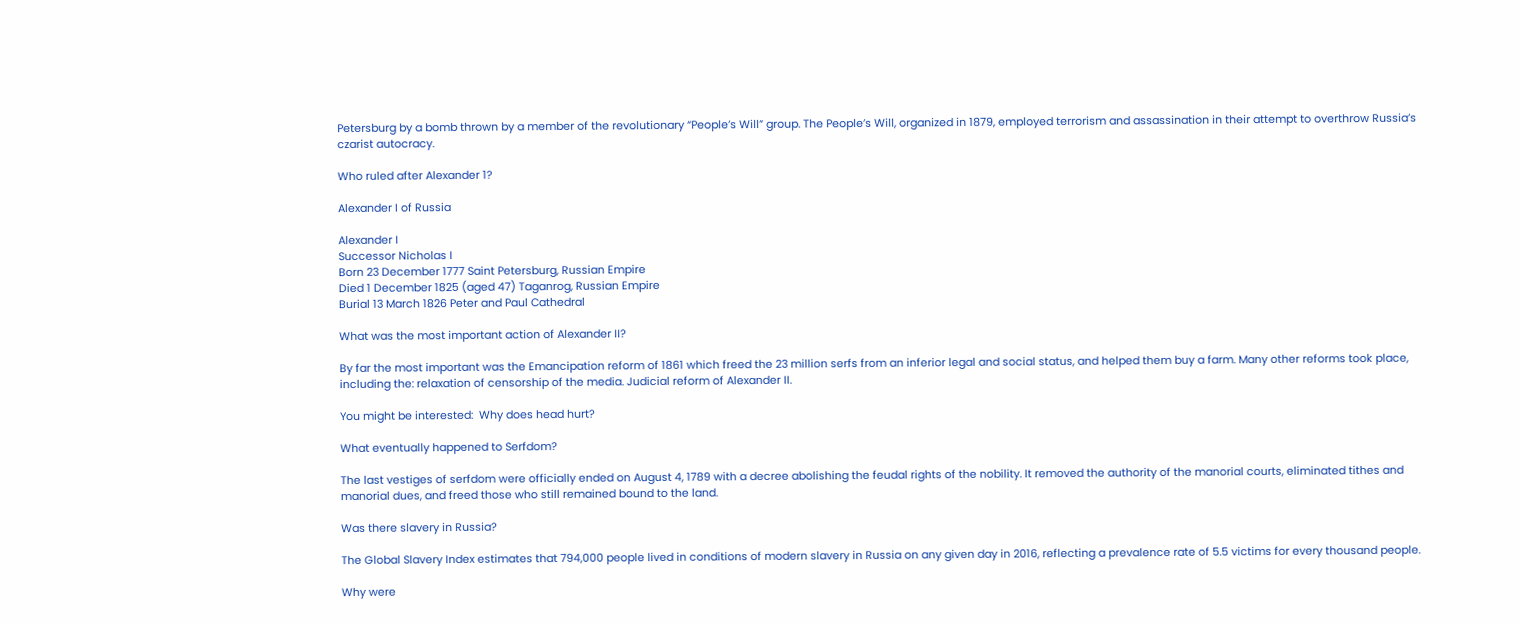Petersburg by a bomb thrown by a member of the revolutionary “People’s Will” group. The People’s Will, organized in 1879, employed terrorism and assassination in their attempt to overthrow Russia’s czarist autocracy.

Who ruled after Alexander 1?

Alexander I of Russia

Alexander I
Successor Nicholas I
Born 23 December 1777 Saint Petersburg, Russian Empire
Died 1 December 1825 (aged 47) Taganrog, Russian Empire
Burial 13 March 1826 Peter and Paul Cathedral

What was the most important action of Alexander II?

By far the most important was the Emancipation reform of 1861 which freed the 23 million serfs from an inferior legal and social status, and helped them buy a farm. Many other reforms took place, including the: relaxation of censorship of the media. Judicial reform of Alexander II.

You might be interested:  Why does head hurt?

What eventually happened to Serfdom?

The last vestiges of serfdom were officially ended on August 4, 1789 with a decree abolishing the feudal rights of the nobility. It removed the authority of the manorial courts, eliminated tithes and manorial dues, and freed those who still remained bound to the land.

Was there slavery in Russia?

The Global Slavery Index estimates that 794,000 people lived in conditions of modern slavery in Russia on any given day in 2016, reflecting a prevalence rate of 5.5 victims for every thousand people.

Why were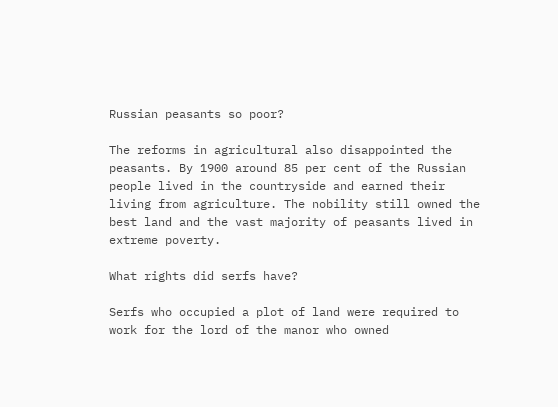Russian peasants so poor?

The reforms in agricultural also disappointed the peasants. By 1900 around 85 per cent of the Russian people lived in the countryside and earned their living from agriculture. The nobility still owned the best land and the vast majority of peasants lived in extreme poverty.

What rights did serfs have?

Serfs who occupied a plot of land were required to work for the lord of the manor who owned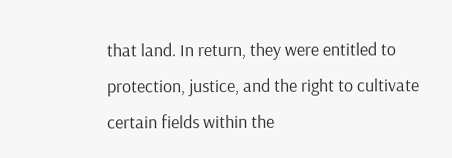that land. In return, they were entitled to protection, justice, and the right to cultivate certain fields within the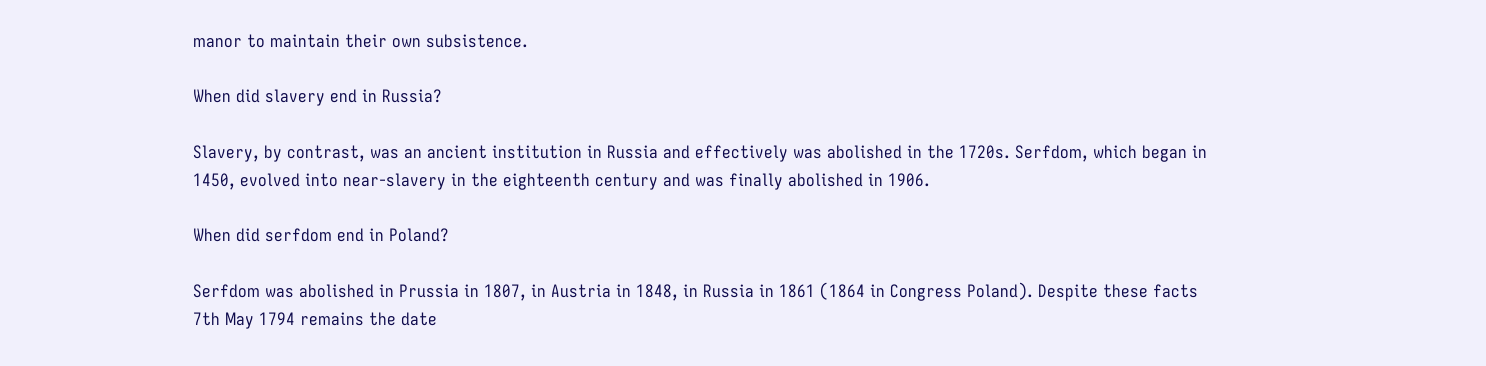manor to maintain their own subsistence.

When did slavery end in Russia?

Slavery, by contrast, was an ancient institution in Russia and effectively was abolished in the 1720s. Serfdom, which began in 1450, evolved into near-slavery in the eighteenth century and was finally abolished in 1906.

When did serfdom end in Poland?

Serfdom was abolished in Prussia in 1807, in Austria in 1848, in Russia in 1861 (1864 in Congress Poland). Despite these facts 7th May 1794 remains the date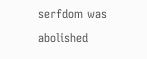serfdom was abolished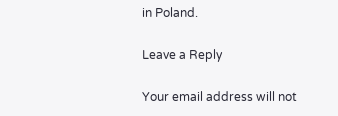in Poland.

Leave a Reply

Your email address will not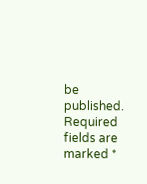be published. Required fields are marked *